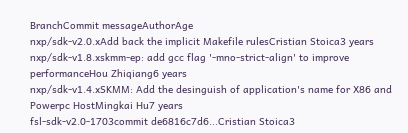BranchCommit messageAuthorAge
nxp/sdk-v2.0.xAdd back the implicit Makefile rulesCristian Stoica3 years
nxp/sdk-v1.8.xskmm-ep: add gcc flag '-mno-strict-align' to improve performanceHou Zhiqiang6 years
nxp/sdk-v1.4.xSKMM: Add the desinguish of application's name for X86 and Powerpc HostMingkai Hu7 years
fsl-sdk-v2.0-1703commit de6816c7d6...Cristian Stoica3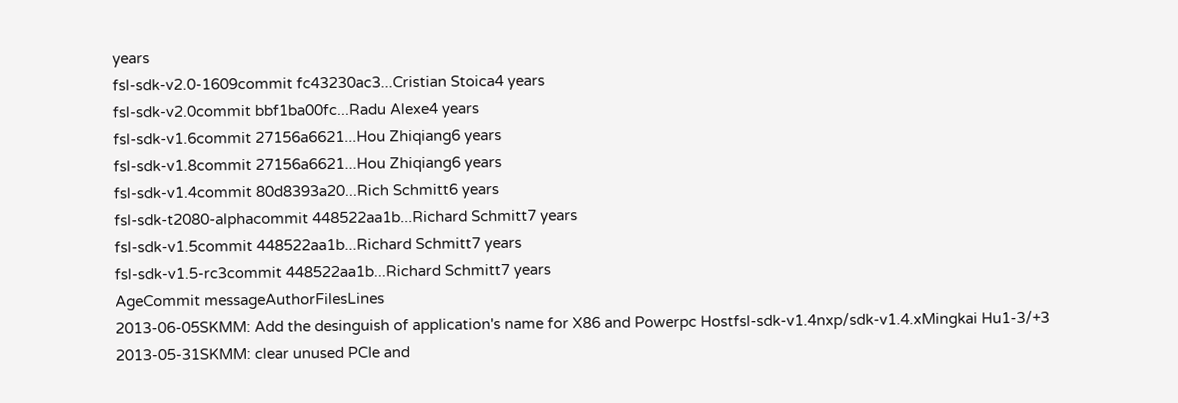years
fsl-sdk-v2.0-1609commit fc43230ac3...Cristian Stoica4 years
fsl-sdk-v2.0commit bbf1ba00fc...Radu Alexe4 years
fsl-sdk-v1.6commit 27156a6621...Hou Zhiqiang6 years
fsl-sdk-v1.8commit 27156a6621...Hou Zhiqiang6 years
fsl-sdk-v1.4commit 80d8393a20...Rich Schmitt6 years
fsl-sdk-t2080-alphacommit 448522aa1b...Richard Schmitt7 years
fsl-sdk-v1.5commit 448522aa1b...Richard Schmitt7 years
fsl-sdk-v1.5-rc3commit 448522aa1b...Richard Schmitt7 years
AgeCommit messageAuthorFilesLines
2013-06-05SKMM: Add the desinguish of application's name for X86 and Powerpc Hostfsl-sdk-v1.4nxp/sdk-v1.4.xMingkai Hu1-3/+3
2013-05-31SKMM: clear unused PCIe and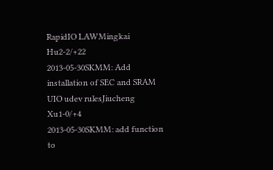RapidIO LAWMingkai Hu2-2/+22
2013-05-30SKMM: Add installation of SEC and SRAM UIO udev rulesJiucheng Xu1-0/+4
2013-05-30SKMM: add function to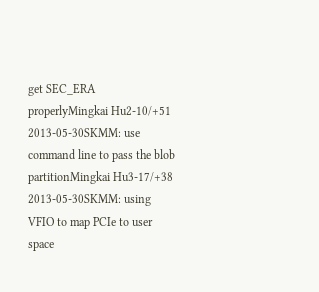get SEC_ERA properlyMingkai Hu2-10/+51
2013-05-30SKMM: use command line to pass the blob partitionMingkai Hu3-17/+38
2013-05-30SKMM: using VFIO to map PCIe to user space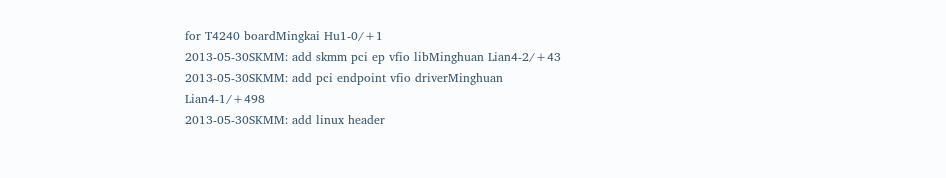for T4240 boardMingkai Hu1-0/+1
2013-05-30SKMM: add skmm pci ep vfio libMinghuan Lian4-2/+43
2013-05-30SKMM: add pci endpoint vfio driverMinghuan Lian4-1/+498
2013-05-30SKMM: add linux header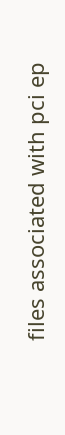files associated with pci ep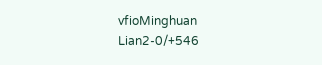vfioMinghuan Lian2-0/+546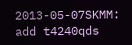2013-05-07SKMM: add t4240qds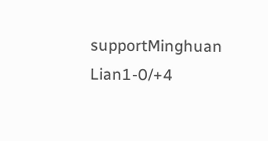supportMinghuan Lian1-0/+4